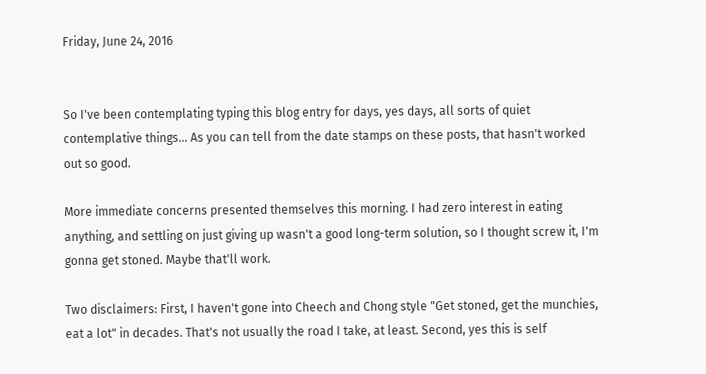Friday, June 24, 2016


So I've been contemplating typing this blog entry for days, yes days, all sorts of quiet contemplative things... As you can tell from the date stamps on these posts, that hasn't worked out so good.

More immediate concerns presented themselves this morning. I had zero interest in eating anything, and settling on just giving up wasn't a good long-term solution, so I thought screw it, I'm gonna get stoned. Maybe that'll work.

Two disclaimers: First, I haven't gone into Cheech and Chong style "Get stoned, get the munchies, eat a lot" in decades. That's not usually the road I take, at least. Second, yes this is self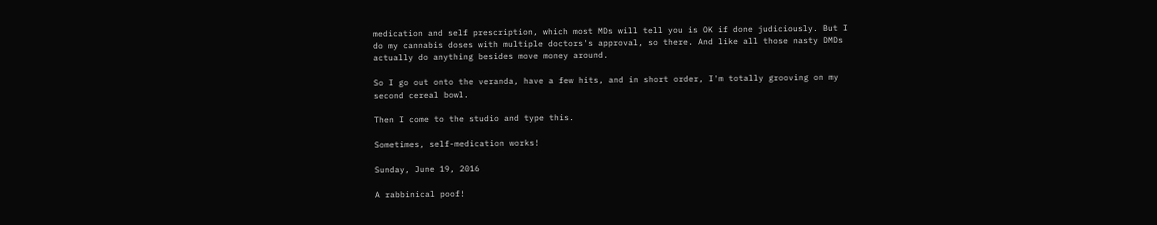medication and self prescription, which most MDs will tell you is OK if done judiciously. But I do my cannabis doses with multiple doctors's approval, so there. And like all those nasty DMDs actually do anything besides move money around.

So I go out onto the veranda, have a few hits, and in short order, I'm totally grooving on my second cereal bowl.

Then I come to the studio and type this.

Sometimes, self-medication works!

Sunday, June 19, 2016

A rabbinical poof!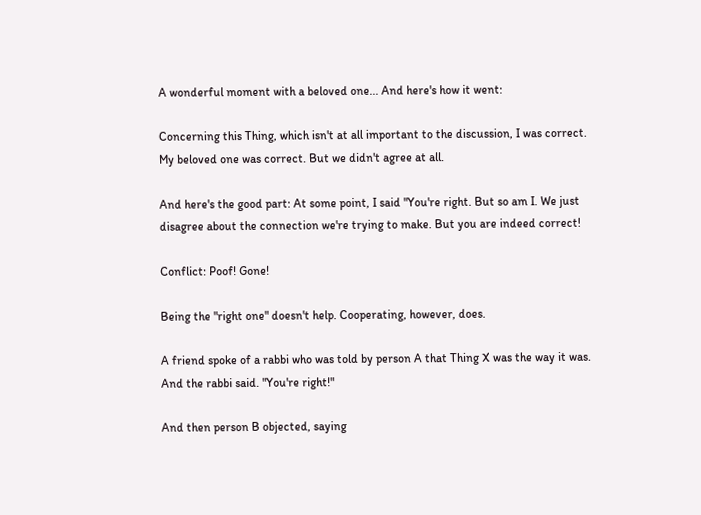A wonderful moment with a beloved one... And here's how it went:

Concerning this Thing, which isn't at all important to the discussion, I was correct. My beloved one was correct. But we didn't agree at all.

And here's the good part: At some point, I said "You're right. But so am I. We just disagree about the connection we're trying to make. But you are indeed correct!

Conflict: Poof! Gone!

Being the "right one" doesn't help. Cooperating, however, does.

A friend spoke of a rabbi who was told by person A that Thing X was the way it was. And the rabbi said. "You're right!"

And then person B objected, saying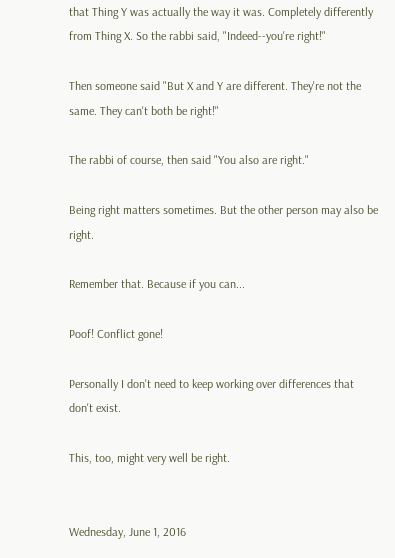that Thing Y was actually the way it was. Completely differently from Thing X. So the rabbi said, "Indeed--you're right!"

Then someone said "But X and Y are different. They're not the same. They can't both be right!"

The rabbi of course, then said "You also are right."

Being right matters sometimes. But the other person may also be right.

Remember that. Because if you can...

Poof! Conflict gone!

Personally I don't need to keep working over differences that don't exist.

This, too, might very well be right.


Wednesday, June 1, 2016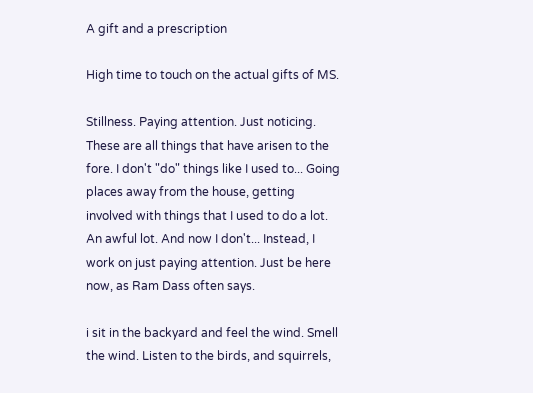A gift and a prescription

High time to touch on the actual gifts of MS.

Stillness. Paying attention. Just noticing. These are all things that have arisen to the fore. I don't "do" things like I used to... Going places away from the house, getting involved with things that I used to do a lot. An awful lot. And now I don't... Instead, I work on just paying attention. Just be here now, as Ram Dass often says.

i sit in the backyard and feel the wind. Smell the wind. Listen to the birds, and squirrels,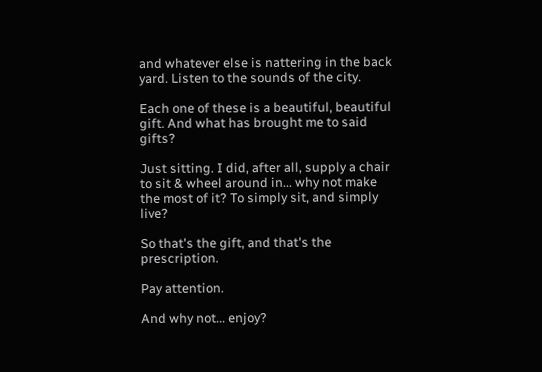and whatever else is nattering in the back yard. Listen to the sounds of the city.

Each one of these is a beautiful, beautiful gift. And what has brought me to said gifts?

Just sitting. I did, after all, supply a chair to sit & wheel around in... why not make the most of it? To simply sit, and simply live?

So that's the gift, and that's the prescription.

Pay attention.

And why not... enjoy?